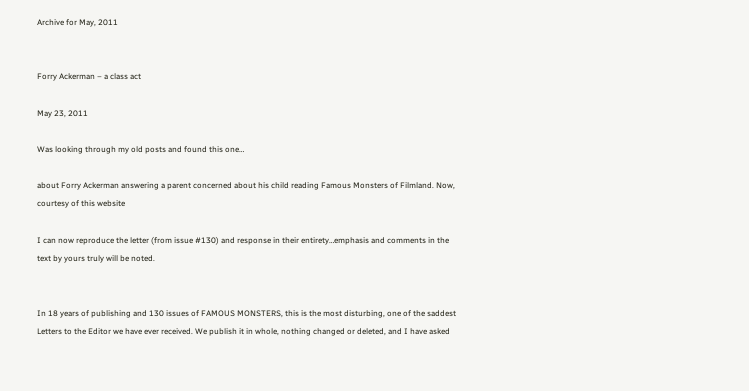Archive for May, 2011


Forry Ackerman – a class act

May 23, 2011

Was looking through my old posts and found this one…

about Forry Ackerman answering a parent concerned about his child reading Famous Monsters of Filmland. Now, courtesy of this website

I can now reproduce the letter (from issue #130) and response in their entirety…emphasis and comments in the text by yours truly will be noted.


In 18 years of publishing and 130 issues of FAMOUS MONSTERS, this is the most disturbing, one of the saddest Letters to the Editor we have ever received. We publish it in whole, nothing changed or deleted, and I have asked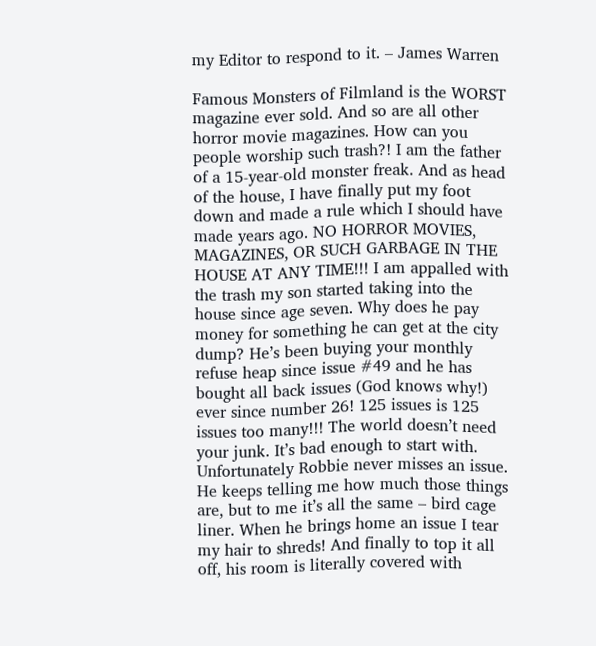my Editor to respond to it. – James Warren

Famous Monsters of Filmland is the WORST magazine ever sold. And so are all other horror movie magazines. How can you people worship such trash?! I am the father of a 15-year-old monster freak. And as head of the house, I have finally put my foot down and made a rule which I should have made years ago. NO HORROR MOVIES, MAGAZINES, OR SUCH GARBAGE IN THE HOUSE AT ANY TIME!!! I am appalled with the trash my son started taking into the house since age seven. Why does he pay money for something he can get at the city dump? He’s been buying your monthly refuse heap since issue #49 and he has bought all back issues (God knows why!) ever since number 26! 125 issues is 125 issues too many!!! The world doesn’t need your junk. It’s bad enough to start with. Unfortunately Robbie never misses an issue. He keeps telling me how much those things are, but to me it’s all the same – bird cage liner. When he brings home an issue I tear my hair to shreds! And finally to top it all off, his room is literally covered with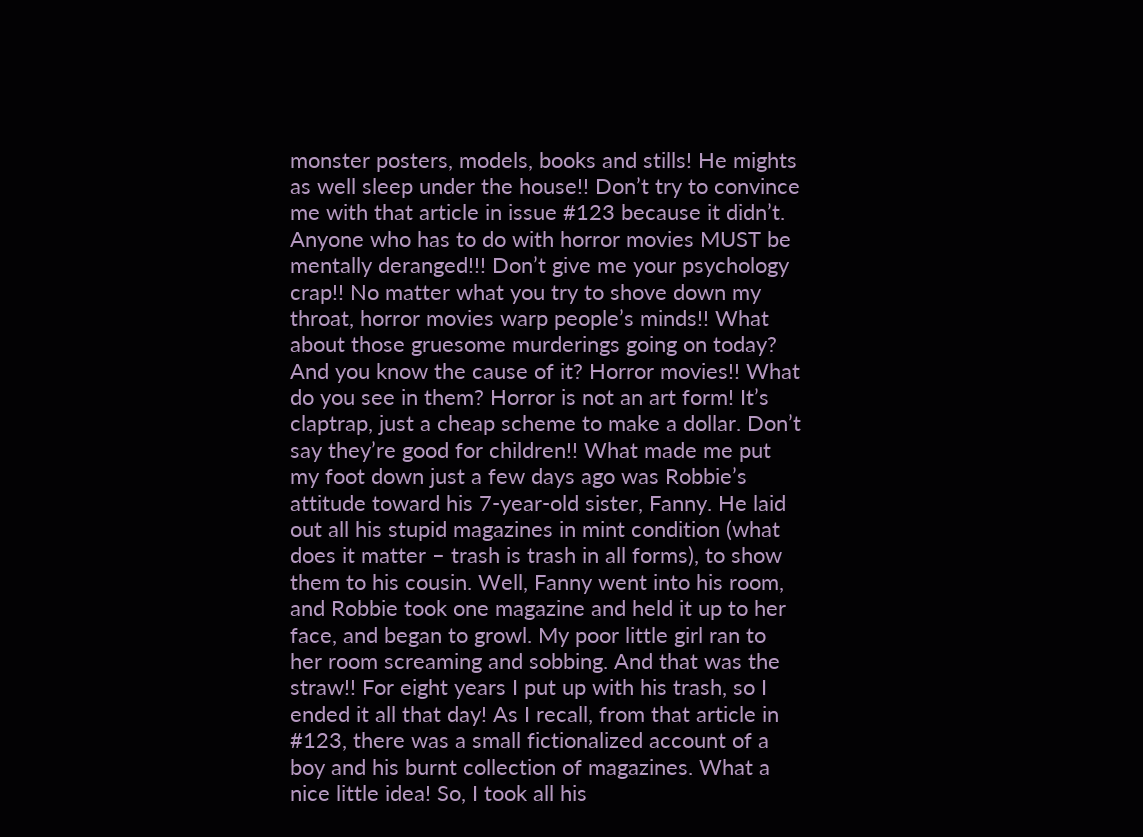monster posters, models, books and stills! He mights as well sleep under the house!! Don’t try to convince me with that article in issue #123 because it didn’t. Anyone who has to do with horror movies MUST be mentally deranged!!! Don’t give me your psychology crap!! No matter what you try to shove down my throat, horror movies warp people’s minds!! What about those gruesome murderings going on today? And you know the cause of it? Horror movies!! What do you see in them? Horror is not an art form! It’s claptrap, just a cheap scheme to make a dollar. Don’t say they’re good for children!! What made me put my foot down just a few days ago was Robbie’s attitude toward his 7-year-old sister, Fanny. He laid out all his stupid magazines in mint condition (what does it matter – trash is trash in all forms), to show them to his cousin. Well, Fanny went into his room, and Robbie took one magazine and held it up to her face, and began to growl. My poor little girl ran to her room screaming and sobbing. And that was the straw!! For eight years I put up with his trash, so I ended it all that day! As I recall, from that article in #123, there was a small fictionalized account of a boy and his burnt collection of magazines. What a nice little idea! So, I took all his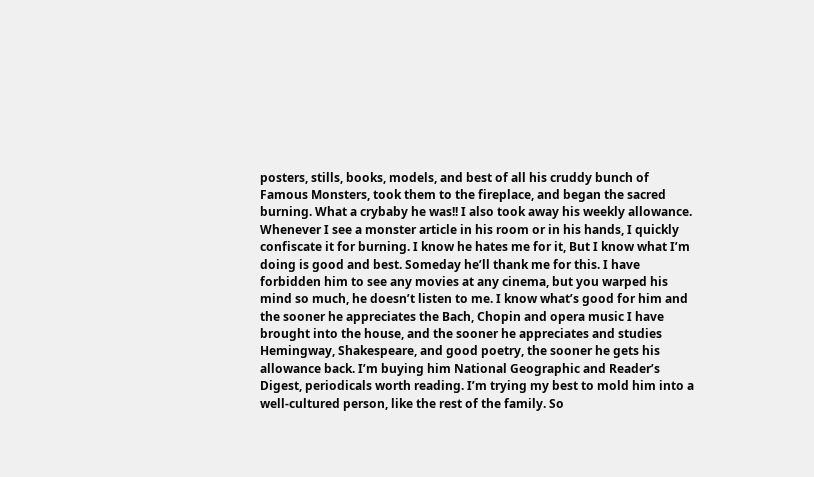posters, stills, books, models, and best of all his cruddy bunch of Famous Monsters, took them to the fireplace, and began the sacred burning. What a crybaby he was!! I also took away his weekly allowance. Whenever I see a monster article in his room or in his hands, I quickly confiscate it for burning. I know he hates me for it, But I know what I’m doing is good and best. Someday he’ll thank me for this. I have forbidden him to see any movies at any cinema, but you warped his mind so much, he doesn’t listen to me. I know what’s good for him and the sooner he appreciates the Bach, Chopin and opera music I have brought into the house, and the sooner he appreciates and studies Hemingway, Shakespeare, and good poetry, the sooner he gets his allowance back. I’m buying him National Geographic and Reader’s Digest, periodicals worth reading. I’m trying my best to mold him into a well-cultured person, like the rest of the family. So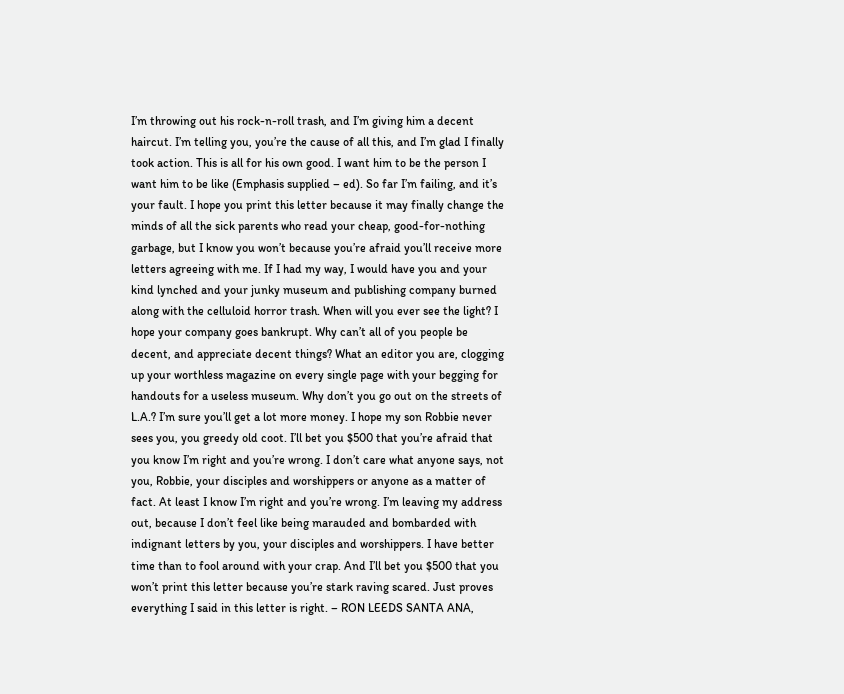I’m throwing out his rock-n-roll trash, and I’m giving him a decent haircut. I’m telling you, you’re the cause of all this, and I’m glad I finally took action. This is all for his own good. I want him to be the person I want him to be like (Emphasis supplied – ed). So far I’m failing, and it’s your fault. I hope you print this letter because it may finally change the minds of all the sick parents who read your cheap, good-for-nothing garbage, but I know you won’t because you’re afraid you’ll receive more letters agreeing with me. If I had my way, I would have you and your kind lynched and your junky museum and publishing company burned along with the celluloid horror trash. When will you ever see the light? I hope your company goes bankrupt. Why can’t all of you people be decent, and appreciate decent things? What an editor you are, clogging up your worthless magazine on every single page with your begging for handouts for a useless museum. Why don’t you go out on the streets of L.A.? I’m sure you’ll get a lot more money. I hope my son Robbie never sees you, you greedy old coot. I’ll bet you $500 that you’re afraid that you know I’m right and you’re wrong. I don’t care what anyone says, not you, Robbie, your disciples and worshippers or anyone as a matter of fact. At least I know I’m right and you’re wrong. I’m leaving my address out, because I don’t feel like being marauded and bombarded with indignant letters by you, your disciples and worshippers. I have better time than to fool around with your crap. And I’ll bet you $500 that you won’t print this letter because you’re stark raving scared. Just proves everything I said in this letter is right. – RON LEEDS SANTA ANA,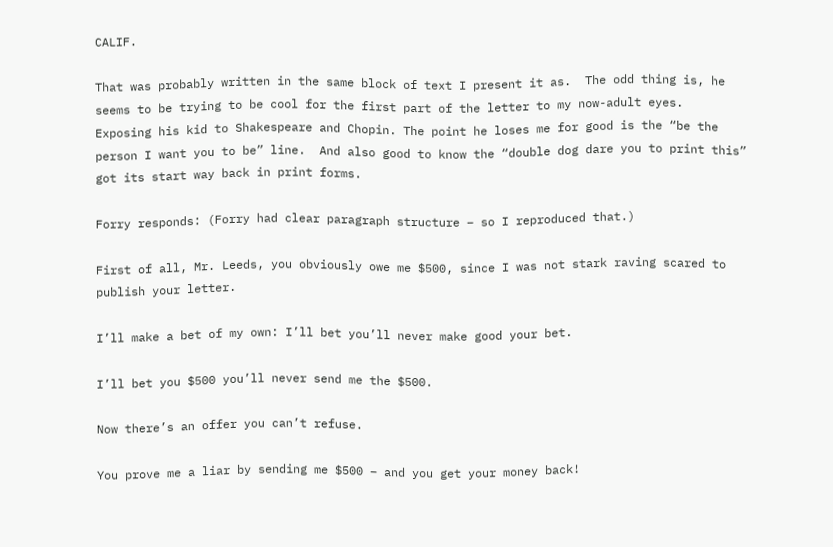CALIF.

That was probably written in the same block of text I present it as.  The odd thing is, he seems to be trying to be cool for the first part of the letter to my now-adult eyes.  Exposing his kid to Shakespeare and Chopin. The point he loses me for good is the “be the person I want you to be” line.  And also good to know the “double dog dare you to print this” got its start way back in print forms.

Forry responds: (Forry had clear paragraph structure – so I reproduced that.)

First of all, Mr. Leeds, you obviously owe me $500, since I was not stark raving scared to publish your letter.

I’ll make a bet of my own: I’ll bet you’ll never make good your bet.

I’ll bet you $500 you’ll never send me the $500.

Now there’s an offer you can’t refuse.

You prove me a liar by sending me $500 – and you get your money back!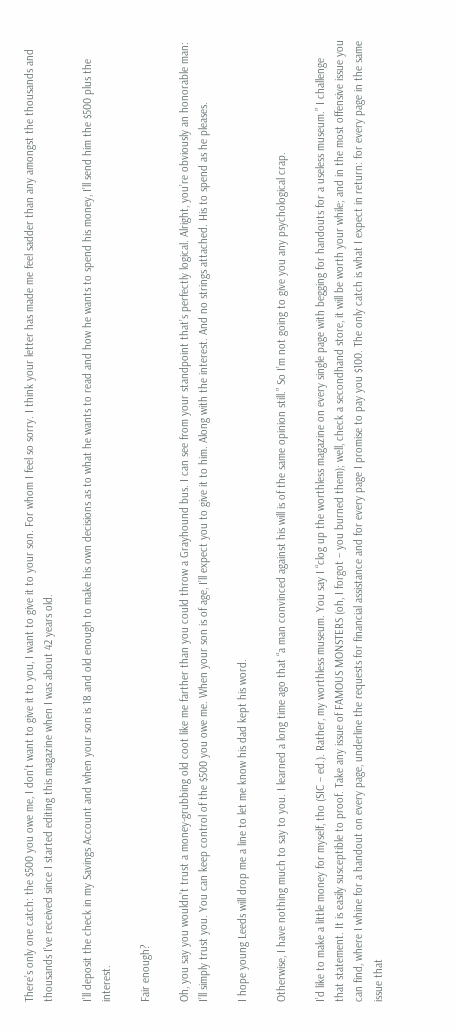There’s only one catch: the $500 you owe me, I don’t want to give it to you, I want to give it to your son. For whom I feel so sorry. I think your letter has made me feel sadder than any amongst the thousands and thousands I’ve received since I started editing this magazine when I was about 42 years old.

I’ll deposit the check in my Savings Account and when your son is 18 and old enough to make his own decisions as to what he wants to read and how he wants to spend his money, I’ll send him the $500 plus the interest.

Fair enough?

Oh, you say you wouldn’t trust a money-grubbing old coot like me farther than you could throw a Grayhound bus. I can see from your standpoint that’s perfectly logical. Alright, you’re obviously an honorable man: I’ll simply trust you. You can keep control of the $500 you owe me. When your son is of age, I’ll expect you to give it to him. Along with the interest. And no strings attached. His to spend as he pleases.

I hope young Leeds will drop me a line to let me know his dad kept his word.

Otherwise, I have nothing much to say to you. I learned a long time ago that “a man convinced against his will is of the same opinion still.” So I’m not going to give you any psychological crap.

I’d like to make a little money for myself, tho (SIC – ed.). Rather, my worthless museum. You say I “clog up the worthless magazine on every single page with begging for handouts for a useless museum.” I challenge that statement. It is easily susceptible to proof. Take any issue of FAMOUS MONSTERS (oh, I forgot – you burned them); well, check a secondhand store, it will be worth your while; and in the most offensive issue you can find, where I whine for a handout on every page, underline the requests for financial assistance and for every page I promise to pay you $100. The only catch is what I expect in return: for every page in the same issue that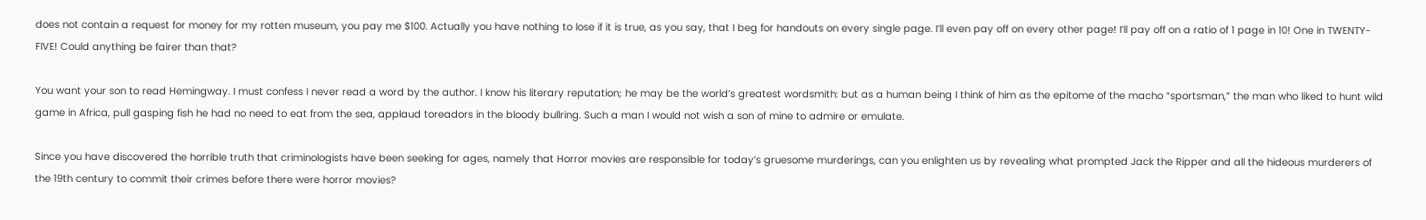does not contain a request for money for my rotten museum, you pay me $100. Actually you have nothing to lose if it is true, as you say, that I beg for handouts on every single page. I’ll even pay off on every other page! I’ll pay off on a ratio of 1 page in 10! One in TWENTY-FIVE! Could anything be fairer than that?

You want your son to read Hemingway. I must confess I never read a word by the author. I know his literary reputation; he may be the world’s greatest wordsmith: but as a human being I think of him as the epitome of the macho “sportsman,” the man who liked to hunt wild game in Africa, pull gasping fish he had no need to eat from the sea, applaud toreadors in the bloody bullring. Such a man I would not wish a son of mine to admire or emulate.

Since you have discovered the horrible truth that criminologists have been seeking for ages, namely that Horror movies are responsible for today’s gruesome murderings, can you enlighten us by revealing what prompted Jack the Ripper and all the hideous murderers of the 19th century to commit their crimes before there were horror movies?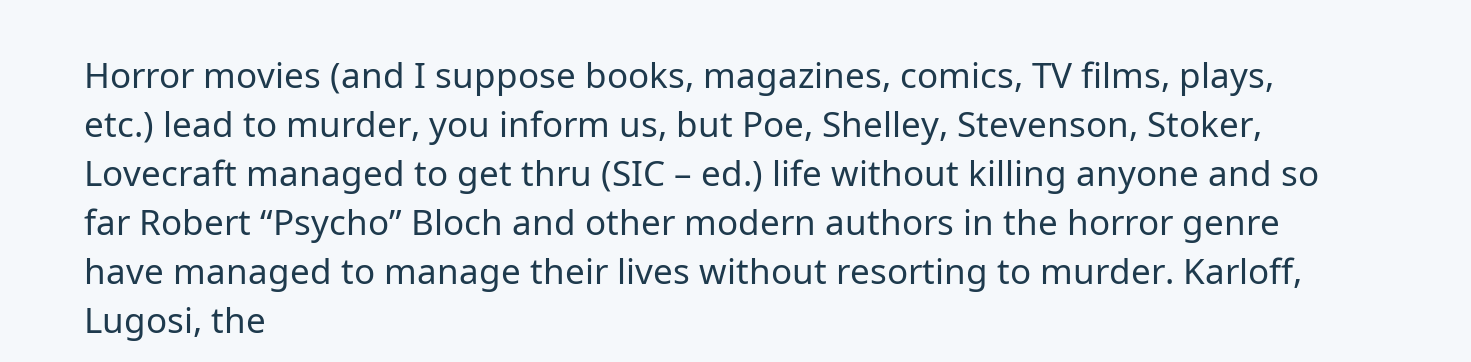Horror movies (and I suppose books, magazines, comics, TV films, plays, etc.) lead to murder, you inform us, but Poe, Shelley, Stevenson, Stoker, Lovecraft managed to get thru (SIC – ed.) life without killing anyone and so far Robert “Psycho” Bloch and other modern authors in the horror genre have managed to manage their lives without resorting to murder. Karloff, Lugosi, the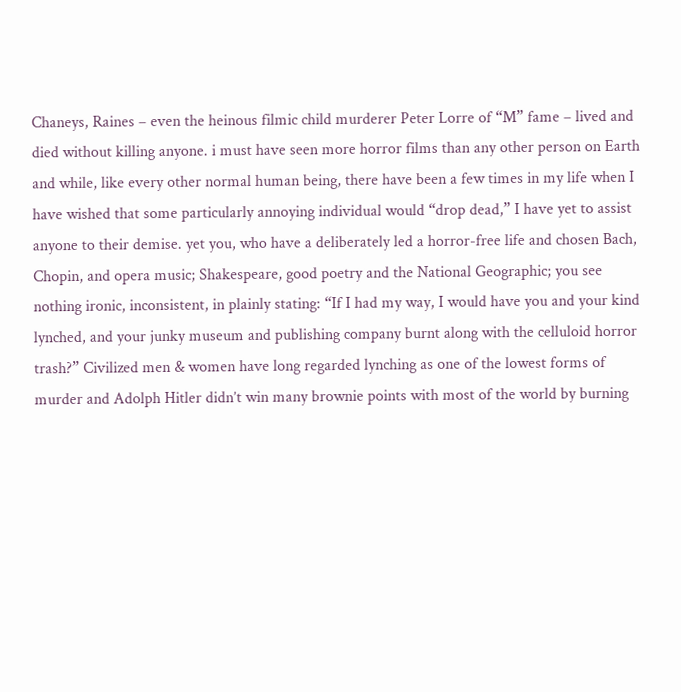Chaneys, Raines – even the heinous filmic child murderer Peter Lorre of “M” fame – lived and died without killing anyone. i must have seen more horror films than any other person on Earth and while, like every other normal human being, there have been a few times in my life when I have wished that some particularly annoying individual would “drop dead,” I have yet to assist anyone to their demise. yet you, who have a deliberately led a horror-free life and chosen Bach, Chopin, and opera music; Shakespeare, good poetry and the National Geographic; you see nothing ironic, inconsistent, in plainly stating: “If I had my way, I would have you and your kind lynched, and your junky museum and publishing company burnt along with the celluloid horror trash?” Civilized men & women have long regarded lynching as one of the lowest forms of murder and Adolph Hitler didn’t win many brownie points with most of the world by burning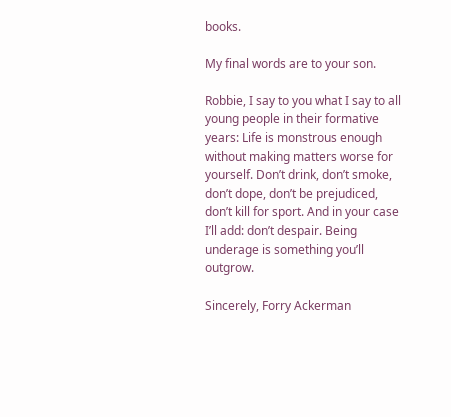books.

My final words are to your son.

Robbie, I say to you what I say to all young people in their formative years: Life is monstrous enough without making matters worse for yourself. Don’t drink, don’t smoke, don’t dope, don’t be prejudiced, don’t kill for sport. And in your case I’ll add: don’t despair. Being underage is something you’ll outgrow.

Sincerely, Forry Ackerman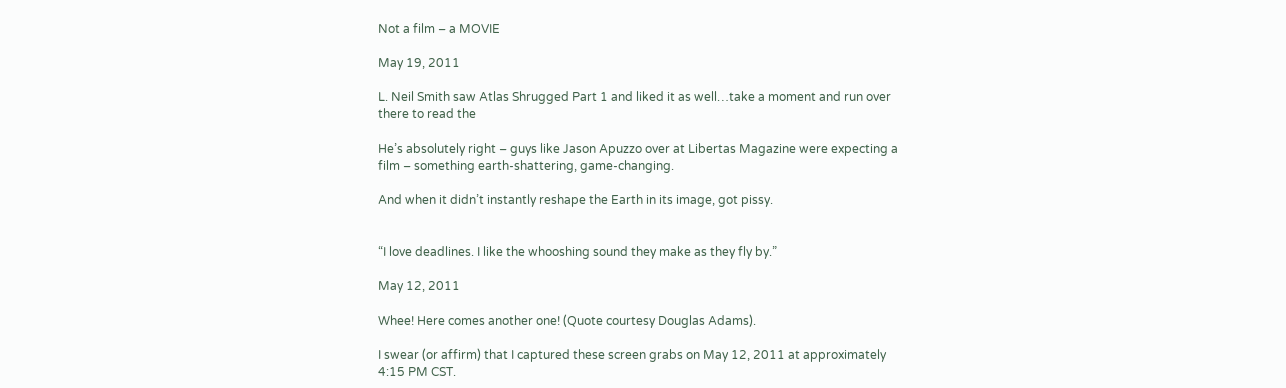Not a film – a MOVIE

May 19, 2011

L. Neil Smith saw Atlas Shrugged Part 1 and liked it as well…take a moment and run over there to read the

He’s absolutely right – guys like Jason Apuzzo over at Libertas Magazine were expecting a film – something earth-shattering, game-changing.

And when it didn’t instantly reshape the Earth in its image, got pissy.


“I love deadlines. I like the whooshing sound they make as they fly by.”

May 12, 2011

Whee! Here comes another one! (Quote courtesy Douglas Adams).

I swear (or affirm) that I captured these screen grabs on May 12, 2011 at approximately 4:15 PM CST.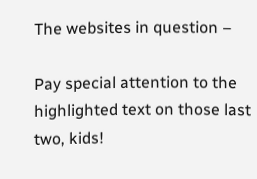The websites in question –

Pay special attention to the highlighted text on those last two, kids!